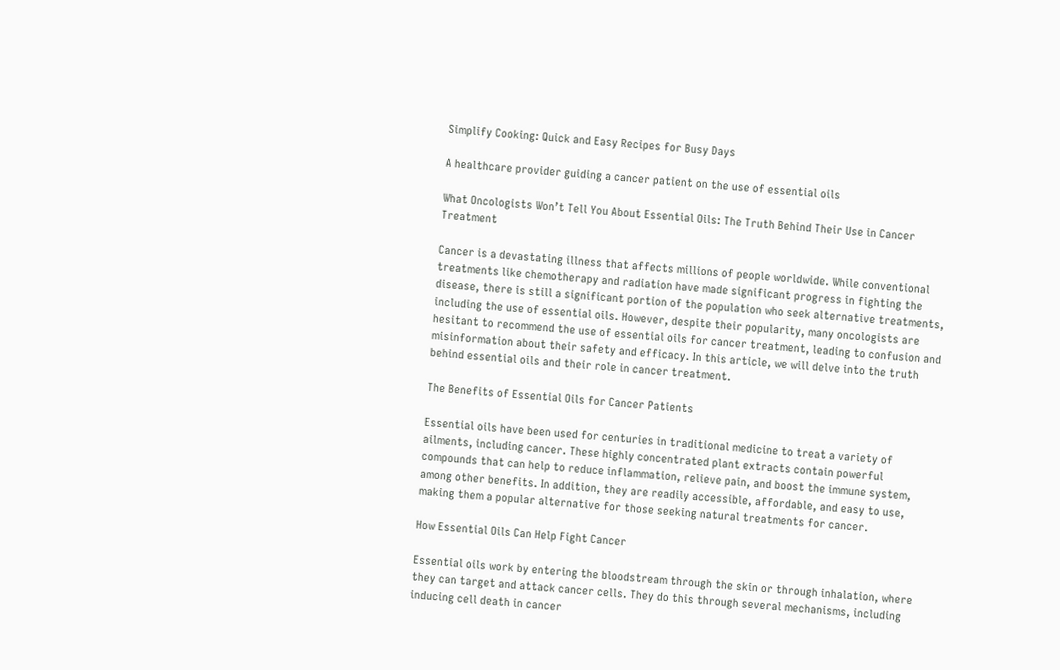Simplify Cooking: Quick and Easy Recipes for Busy Days

A healthcare provider guiding a cancer patient on the use of essential oils

What Oncologists Won’t Tell You About Essential Oils: The Truth Behind Their Use in Cancer Treatment

Cancer is a devastating illness that affects millions of people worldwide. While conventional treatments like chemotherapy and radiation have made significant progress in fighting the disease, there is still a significant portion of the population who seek alternative treatments, including the use of essential oils. However, despite their popularity, many oncologists are hesitant to recommend the use of essential oils for cancer treatment, leading to confusion and misinformation about their safety and efficacy. In this article, we will delve into the truth behind essential oils and their role in cancer treatment.

The Benefits of Essential Oils for Cancer Patients

Essential oils have been used for centuries in traditional medicine to treat a variety of ailments, including cancer. These highly concentrated plant extracts contain powerful compounds that can help to reduce inflammation, relieve pain, and boost the immune system, among other benefits. In addition, they are readily accessible, affordable, and easy to use, making them a popular alternative for those seeking natural treatments for cancer.

How Essential Oils Can Help Fight Cancer

Essential oils work by entering the bloodstream through the skin or through inhalation, where they can target and attack cancer cells. They do this through several mechanisms, including inducing cell death in cancer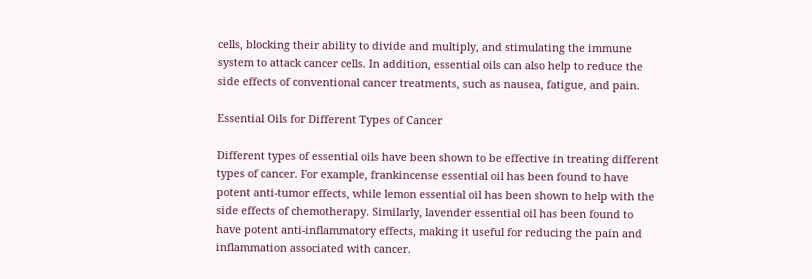cells, blocking their ability to divide and multiply, and stimulating the immune system to attack cancer cells. In addition, essential oils can also help to reduce the side effects of conventional cancer treatments, such as nausea, fatigue, and pain.

Essential Oils for Different Types of Cancer

Different types of essential oils have been shown to be effective in treating different types of cancer. For example, frankincense essential oil has been found to have potent anti-tumor effects, while lemon essential oil has been shown to help with the side effects of chemotherapy. Similarly, lavender essential oil has been found to have potent anti-inflammatory effects, making it useful for reducing the pain and inflammation associated with cancer.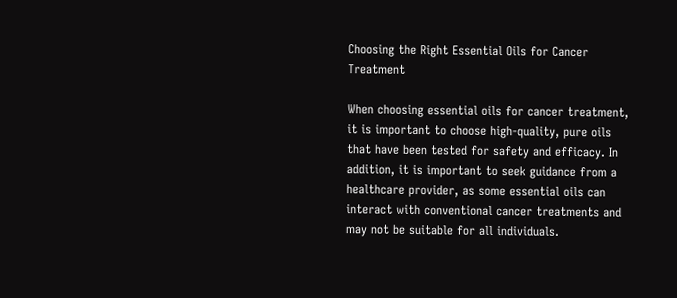Choosing the Right Essential Oils for Cancer Treatment

When choosing essential oils for cancer treatment, it is important to choose high-quality, pure oils that have been tested for safety and efficacy. In addition, it is important to seek guidance from a healthcare provider, as some essential oils can interact with conventional cancer treatments and may not be suitable for all individuals.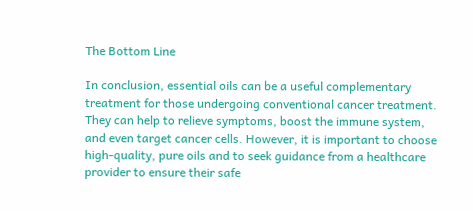The Bottom Line

In conclusion, essential oils can be a useful complementary treatment for those undergoing conventional cancer treatment. They can help to relieve symptoms, boost the immune system, and even target cancer cells. However, it is important to choose high-quality, pure oils and to seek guidance from a healthcare provider to ensure their safe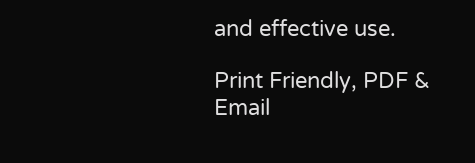and effective use.

Print Friendly, PDF & Email